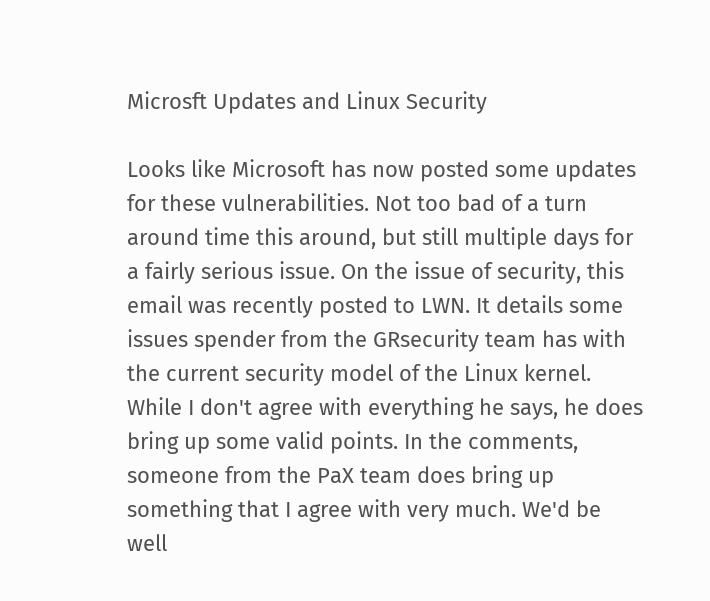Microsft Updates and Linux Security

Looks like Microsoft has now posted some updates for these vulnerabilities. Not too bad of a turn around time this around, but still multiple days for a fairly serious issue. On the issue of security, this email was recently posted to LWN. It details some issues spender from the GRsecurity team has with the current security model of the Linux kernel. While I don't agree with everything he says, he does bring up some valid points. In the comments, someone from the PaX team does bring up something that I agree with very much. We'd be well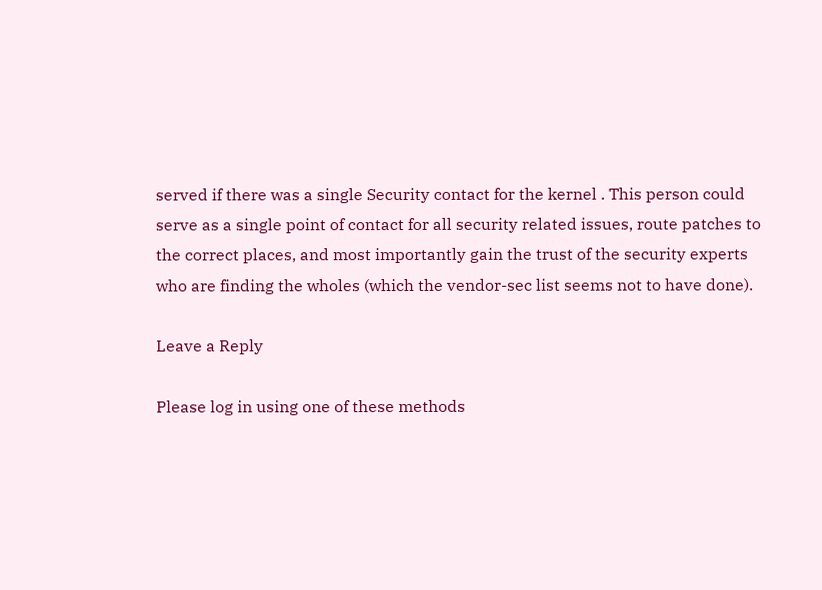served if there was a single Security contact for the kernel . This person could serve as a single point of contact for all security related issues, route patches to the correct places, and most importantly gain the trust of the security experts who are finding the wholes (which the vendor-sec list seems not to have done).

Leave a Reply

Please log in using one of these methods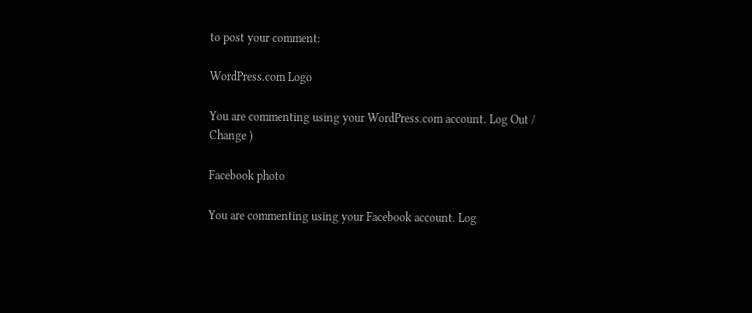to post your comment:

WordPress.com Logo

You are commenting using your WordPress.com account. Log Out /  Change )

Facebook photo

You are commenting using your Facebook account. Log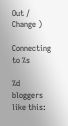Out /  Change )

Connecting to %s

%d bloggers like this: